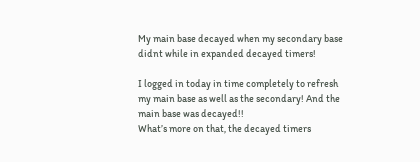My main base decayed when my secondary base didnt while in expanded decayed timers!

I logged in today in time completely to refresh my main base as well as the secondary! And the main base was decayed!!
What’s more on that, the decayed timers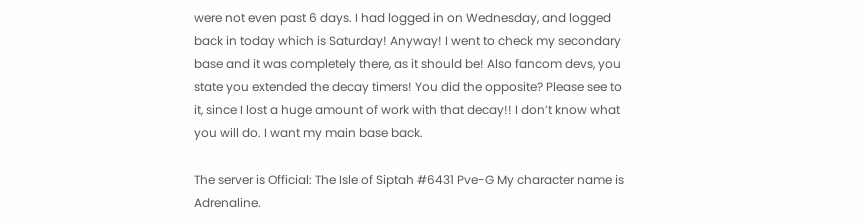were not even past 6 days. I had logged in on Wednesday, and logged back in today which is Saturday! Anyway! I went to check my secondary base and it was completely there, as it should be! Also fancom devs, you state you extended the decay timers! You did the opposite? Please see to it, since I lost a huge amount of work with that decay!! I don’t know what you will do. I want my main base back.

The server is Official: The Isle of Siptah #6431 Pve-G My character name is Adrenaline.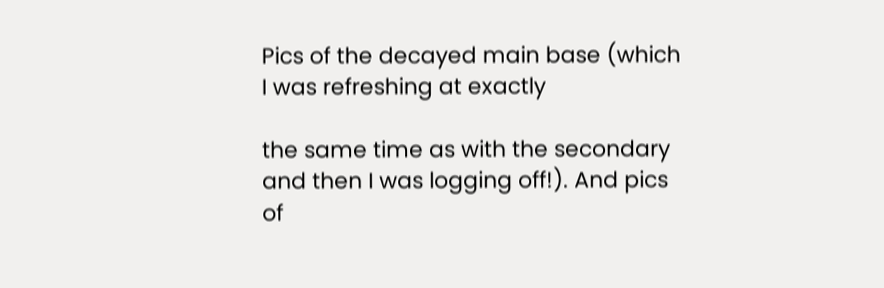Pics of the decayed main base (which I was refreshing at exactly

the same time as with the secondary and then I was logging off!). And pics of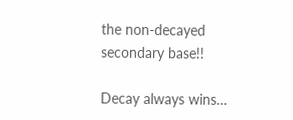the non-decayed secondary base!!

Decay always wins…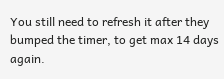You still need to refresh it after they bumped the timer, to get max 14 days again.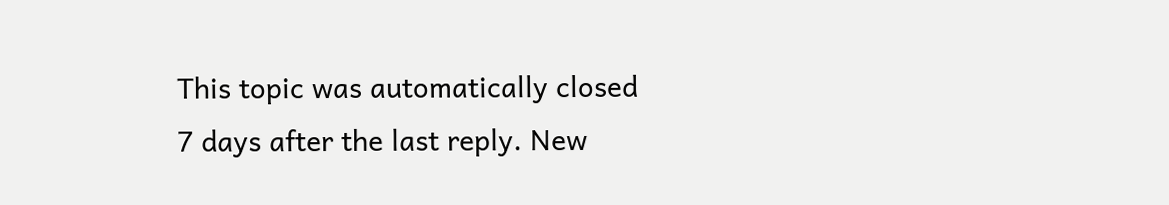This topic was automatically closed 7 days after the last reply. New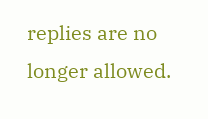replies are no longer allowed.